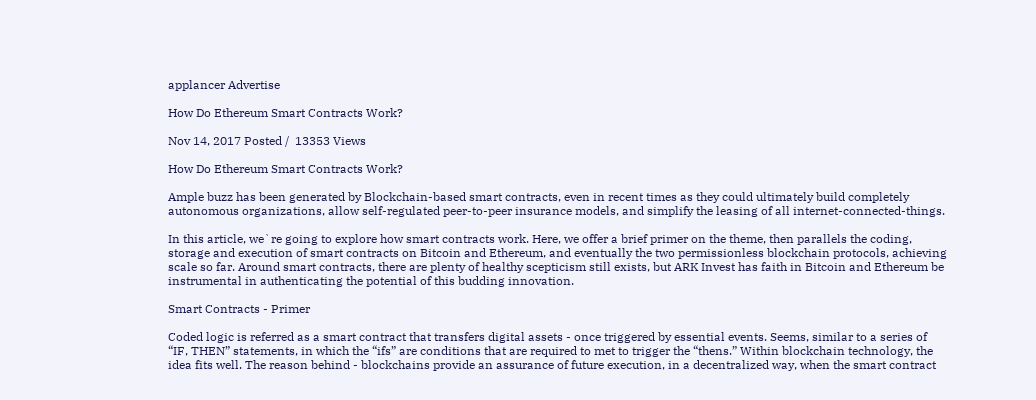applancer Advertise

How Do Ethereum Smart Contracts Work?

Nov 14, 2017 Posted /  13353 Views

How Do Ethereum Smart Contracts Work?

Ample buzz has been generated by Blockchain-based smart contracts, even in recent times as they could ultimately build completely autonomous organizations, allow self-regulated peer-to-peer insurance models, and simplify the leasing of all internet-connected-things.

In this article, we`re going to explore how smart contracts work. Here, we offer a brief primer on the theme, then parallels the coding, storage and execution of smart contracts on Bitcoin and Ethereum, and eventually the two permissionless blockchain protocols, achieving scale so far. Around smart contracts, there are plenty of healthy scepticism still exists, but ARK Invest has faith in Bitcoin and Ethereum be instrumental in authenticating the potential of this budding innovation.

Smart Contracts - Primer

Coded logic is referred as a smart contract that transfers digital assets - once triggered by essential events. Seems, similar to a series of “IF, THEN” statements, in which the “ifs” are conditions that are required to met to trigger the “thens.” Within blockchain technology, the idea fits well. The reason behind - blockchains provide an assurance of future execution, in a decentralized way, when the smart contract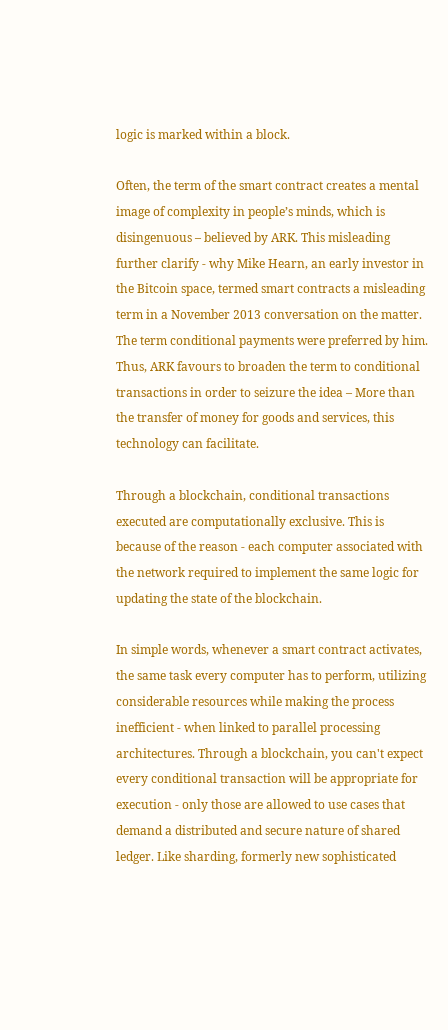logic is marked within a block.

Often, the term of the smart contract creates a mental image of complexity in people’s minds, which is disingenuous – believed by ARK. This misleading further clarify - why Mike Hearn, an early investor in the Bitcoin space, termed smart contracts a misleading term in a November 2013 conversation on the matter. The term conditional payments were preferred by him. Thus, ARK favours to broaden the term to conditional transactions in order to seizure the idea – More than the transfer of money for goods and services, this technology can facilitate.

Through a blockchain, conditional transactions executed are computationally exclusive. This is because of the reason - each computer associated with the network required to implement the same logic for updating the state of the blockchain.

In simple words, whenever a smart contract activates, the same task every computer has to perform, utilizing considerable resources while making the process inefficient - when linked to parallel processing architectures. Through a blockchain, you can't expect every conditional transaction will be appropriate for execution - only those are allowed to use cases that demand a distributed and secure nature of shared ledger. Like sharding, formerly new sophisticated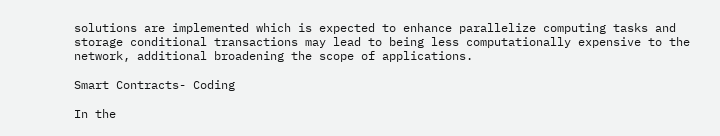solutions are implemented which is expected to enhance parallelize computing tasks and storage conditional transactions may lead to being less computationally expensive to the network, additional broadening the scope of applications.

Smart Contracts- Coding

In the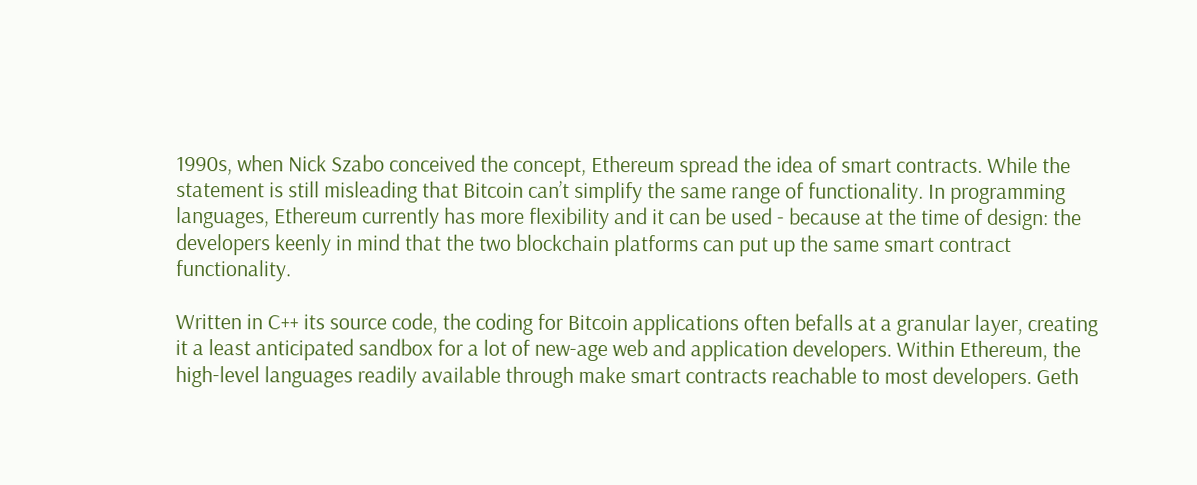1990s, when Nick Szabo conceived the concept, Ethereum spread the idea of smart contracts. While the statement is still misleading that Bitcoin can’t simplify the same range of functionality. In programming languages, Ethereum currently has more flexibility and it can be used - because at the time of design: the developers keenly in mind that the two blockchain platforms can put up the same smart contract functionality.

Written in C++ its source code, the coding for Bitcoin applications often befalls at a granular layer, creating it a least anticipated sandbox for a lot of new-age web and application developers. Within Ethereum, the high-level languages readily available through make smart contracts reachable to most developers. Geth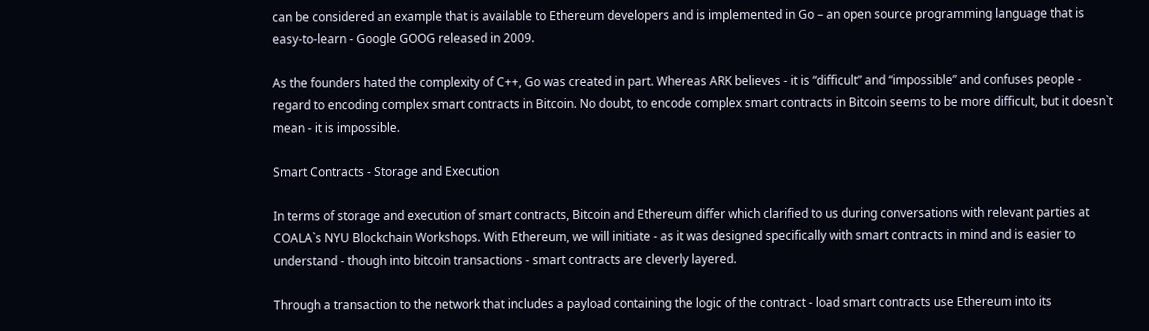can be considered an example that is available to Ethereum developers and is implemented in Go – an open source programming language that is easy-to-learn - Google GOOG released in 2009.

As the founders hated the complexity of C++, Go was created in part. Whereas ARK believes - it is “difficult” and “impossible” and confuses people - regard to encoding complex smart contracts in Bitcoin. No doubt, to encode complex smart contracts in Bitcoin seems to be more difficult, but it doesn`t mean - it is impossible.

Smart Contracts - Storage and Execution

In terms of storage and execution of smart contracts, Bitcoin and Ethereum differ which clarified to us during conversations with relevant parties at COALA`s NYU Blockchain Workshops. With Ethereum, we will initiate - as it was designed specifically with smart contracts in mind and is easier to understand - though into bitcoin transactions - smart contracts are cleverly layered.

Through a transaction to the network that includes a payload containing the logic of the contract - load smart contracts use Ethereum into its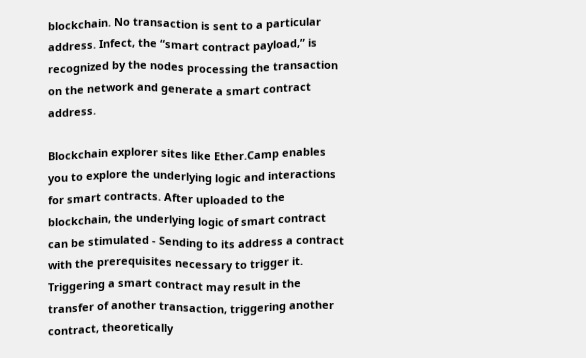blockchain. No transaction is sent to a particular address. Infect, the “smart contract payload,” is recognized by the nodes processing the transaction on the network and generate a smart contract address.

Blockchain explorer sites like Ether.Camp enables you to explore the underlying logic and interactions for smart contracts. After uploaded to the blockchain, the underlying logic of smart contract can be stimulated - Sending to its address a contract with the prerequisites necessary to trigger it. Triggering a smart contract may result in the transfer of another transaction, triggering another contract, theoretically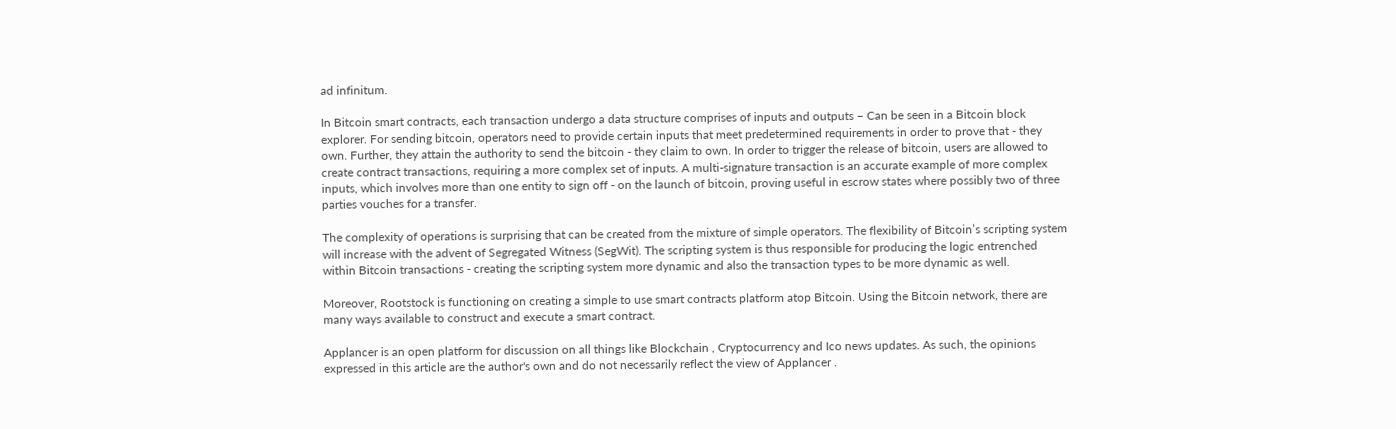ad infinitum.

In Bitcoin smart contracts, each transaction undergo a data structure comprises of inputs and outputs – Can be seen in a Bitcoin block explorer. For sending bitcoin, operators need to provide certain inputs that meet predetermined requirements in order to prove that - they own. Further, they attain the authority to send the bitcoin - they claim to own. In order to trigger the release of bitcoin, users are allowed to create contract transactions, requiring a more complex set of inputs. A multi-signature transaction is an accurate example of more complex inputs, which involves more than one entity to sign off - on the launch of bitcoin, proving useful in escrow states where possibly two of three parties vouches for a transfer.

The complexity of operations is surprising that can be created from the mixture of simple operators. The flexibility of Bitcoin’s scripting system will increase with the advent of Segregated Witness (SegWit). The scripting system is thus responsible for producing the logic entrenched within Bitcoin transactions - creating the scripting system more dynamic and also the transaction types to be more dynamic as well.

Moreover, Rootstock is functioning on creating a simple to use smart contracts platform atop Bitcoin. Using the Bitcoin network, there are many ways available to construct and execute a smart contract.

Applancer is an open platform for discussion on all things like Blockchain , Cryptocurrency and Ico news updates. As such, the opinions expressed in this article are the author's own and do not necessarily reflect the view of Applancer .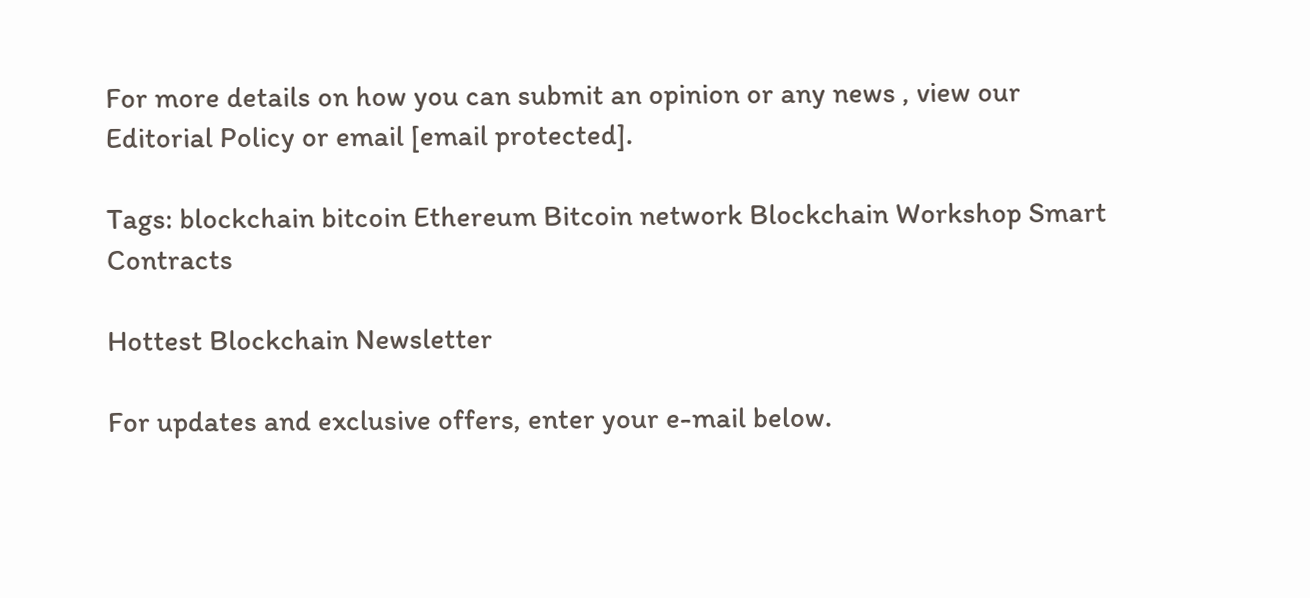For more details on how you can submit an opinion or any news , view our Editorial Policy or email [email protected].

Tags: blockchain bitcoin Ethereum Bitcoin network Blockchain Workshop Smart Contracts

Hottest Blockchain Newsletter

For updates and exclusive offers, enter your e-mail below.